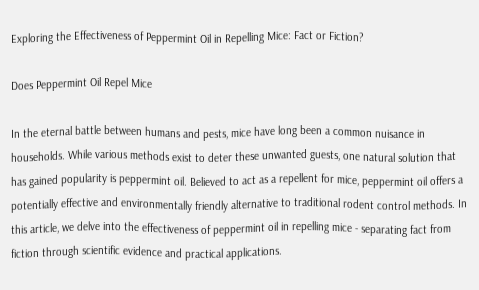Exploring the Effectiveness of Peppermint Oil in Repelling Mice: Fact or Fiction?

Does Peppermint Oil Repel Mice

In the eternal battle between humans and pests, mice have long been a common nuisance in households. While various methods exist to deter these unwanted guests, one natural solution that has gained popularity is peppermint oil. Believed to act as a repellent for mice, peppermint oil offers a potentially effective and environmentally friendly alternative to traditional rodent control methods. In this article, we delve into the effectiveness of peppermint oil in repelling mice - separating fact from fiction through scientific evidence and practical applications.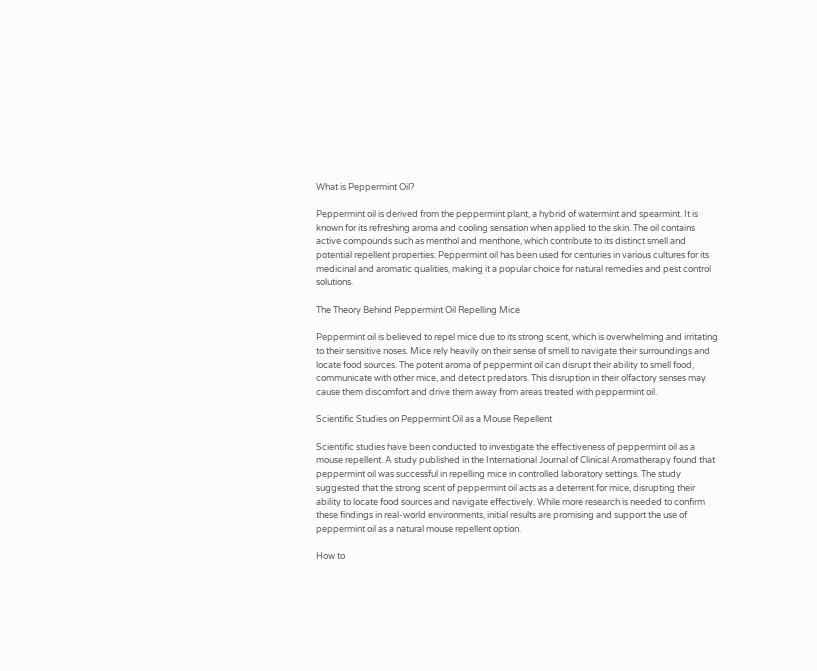What is Peppermint Oil?

Peppermint oil is derived from the peppermint plant, a hybrid of watermint and spearmint. It is known for its refreshing aroma and cooling sensation when applied to the skin. The oil contains active compounds such as menthol and menthone, which contribute to its distinct smell and potential repellent properties. Peppermint oil has been used for centuries in various cultures for its medicinal and aromatic qualities, making it a popular choice for natural remedies and pest control solutions.

The Theory Behind Peppermint Oil Repelling Mice

Peppermint oil is believed to repel mice due to its strong scent, which is overwhelming and irritating to their sensitive noses. Mice rely heavily on their sense of smell to navigate their surroundings and locate food sources. The potent aroma of peppermint oil can disrupt their ability to smell food, communicate with other mice, and detect predators. This disruption in their olfactory senses may cause them discomfort and drive them away from areas treated with peppermint oil.

Scientific Studies on Peppermint Oil as a Mouse Repellent

Scientific studies have been conducted to investigate the effectiveness of peppermint oil as a mouse repellent. A study published in the International Journal of Clinical Aromatherapy found that peppermint oil was successful in repelling mice in controlled laboratory settings. The study suggested that the strong scent of peppermint oil acts as a deterrent for mice, disrupting their ability to locate food sources and navigate effectively. While more research is needed to confirm these findings in real-world environments, initial results are promising and support the use of peppermint oil as a natural mouse repellent option.

How to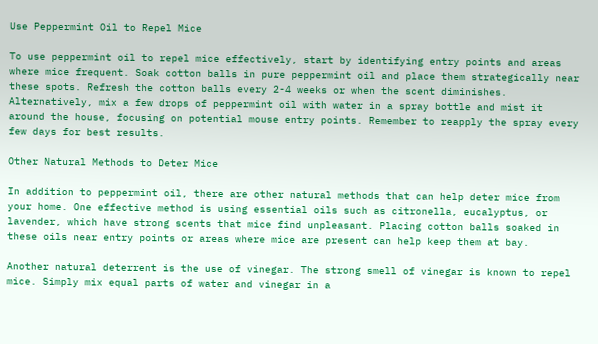Use Peppermint Oil to Repel Mice

To use peppermint oil to repel mice effectively, start by identifying entry points and areas where mice frequent. Soak cotton balls in pure peppermint oil and place them strategically near these spots. Refresh the cotton balls every 2-4 weeks or when the scent diminishes. Alternatively, mix a few drops of peppermint oil with water in a spray bottle and mist it around the house, focusing on potential mouse entry points. Remember to reapply the spray every few days for best results.

Other Natural Methods to Deter Mice

In addition to peppermint oil, there are other natural methods that can help deter mice from your home. One effective method is using essential oils such as citronella, eucalyptus, or lavender, which have strong scents that mice find unpleasant. Placing cotton balls soaked in these oils near entry points or areas where mice are present can help keep them at bay.

Another natural deterrent is the use of vinegar. The strong smell of vinegar is known to repel mice. Simply mix equal parts of water and vinegar in a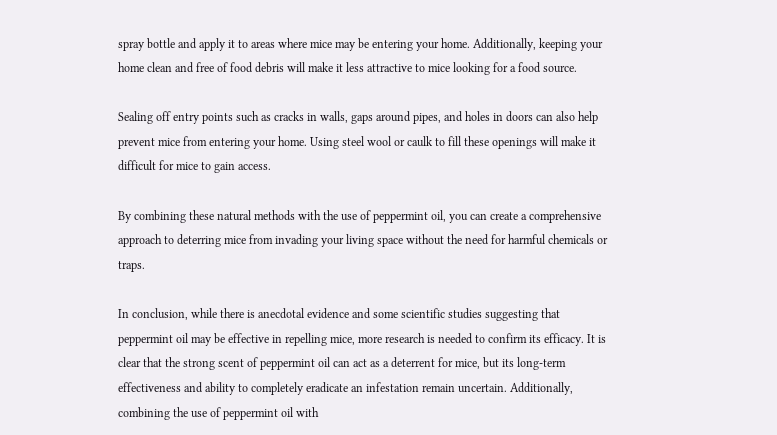spray bottle and apply it to areas where mice may be entering your home. Additionally, keeping your home clean and free of food debris will make it less attractive to mice looking for a food source.

Sealing off entry points such as cracks in walls, gaps around pipes, and holes in doors can also help prevent mice from entering your home. Using steel wool or caulk to fill these openings will make it difficult for mice to gain access.

By combining these natural methods with the use of peppermint oil, you can create a comprehensive approach to deterring mice from invading your living space without the need for harmful chemicals or traps.

In conclusion, while there is anecdotal evidence and some scientific studies suggesting that peppermint oil may be effective in repelling mice, more research is needed to confirm its efficacy. It is clear that the strong scent of peppermint oil can act as a deterrent for mice, but its long-term effectiveness and ability to completely eradicate an infestation remain uncertain. Additionally, combining the use of peppermint oil with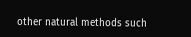other natural methods such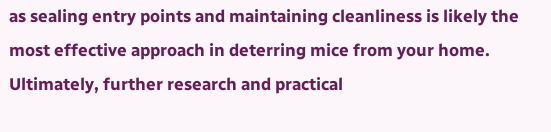as sealing entry points and maintaining cleanliness is likely the most effective approach in deterring mice from your home. Ultimately, further research and practical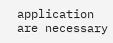application are necessary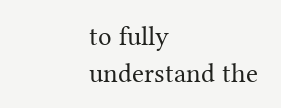to fully understand the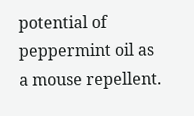potential of peppermint oil as a mouse repellent.